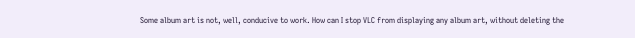Some album art is not, well, conducive to work. How can I stop VLC from displaying any album art, without deleting the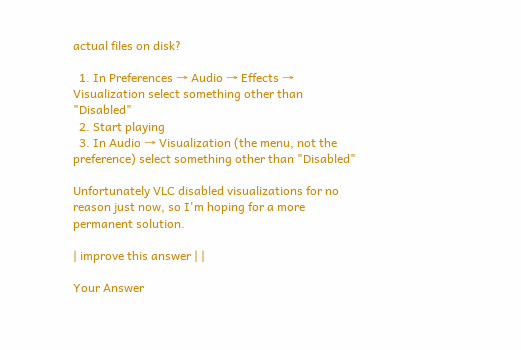actual files on disk?

  1. In Preferences → Audio → Effects → Visualization select something other than "Disabled"
  2. Start playing
  3. In Audio → Visualization (the menu, not the preference) select something other than "Disabled"

Unfortunately VLC disabled visualizations for no reason just now, so I'm hoping for a more permanent solution.

| improve this answer | |

Your Answer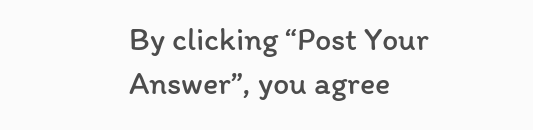By clicking “Post Your Answer”, you agree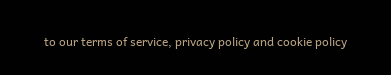to our terms of service, privacy policy and cookie policy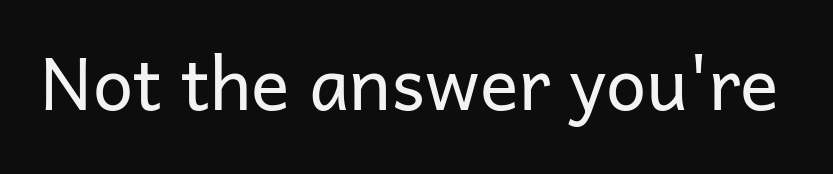Not the answer you're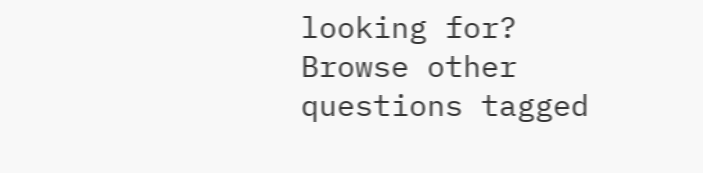looking for? Browse other questions tagged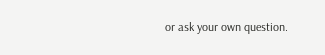or ask your own question.